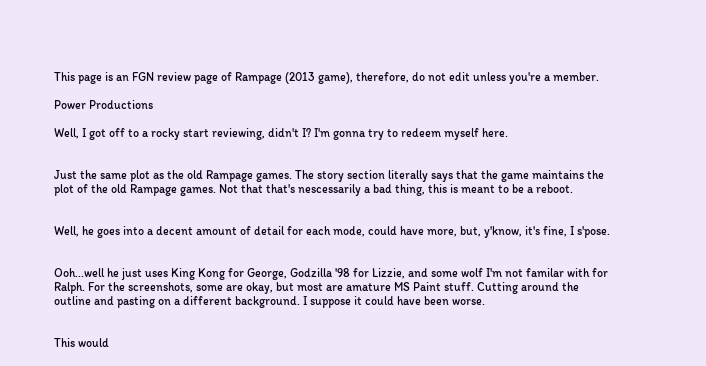This page is an FGN review page of Rampage (2013 game), therefore, do not edit unless you're a member.

Power Productions

Well, I got off to a rocky start reviewing, didn't I? I'm gonna try to redeem myself here.


Just the same plot as the old Rampage games. The story section literally says that the game maintains the plot of the old Rampage games. Not that that's nescessarily a bad thing, this is meant to be a reboot.


Well, he goes into a decent amount of detail for each mode, could have more, but, y'know, it's fine, I s'pose.


Ooh...well he just uses King Kong for George, Godzilla '98 for Lizzie, and some wolf I'm not familar with for Ralph. For the screenshots, some are okay, but most are amature MS Paint stuff. Cutting around the outline and pasting on a different background. I suppose it could have been worse.


This would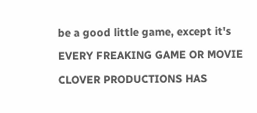be a good little game, except it's EVERY FREAKING GAME OR MOVIE CLOVER PRODUCTIONS HAS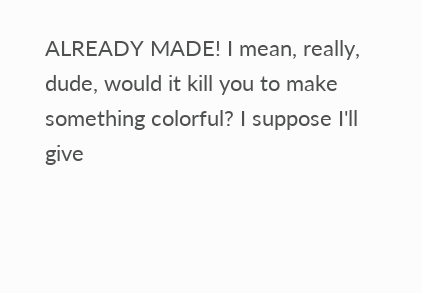ALREADY MADE! I mean, really, dude, would it kill you to make something colorful? I suppose I'll give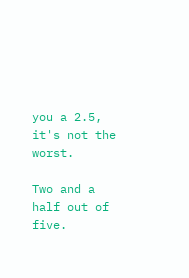you a 2.5, it's not the worst.

Two and a half out of five.